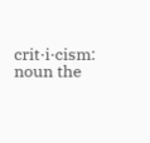crit·i·cism: noun the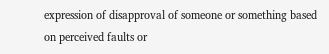expression of disapproval of someone or something based on perceived faults or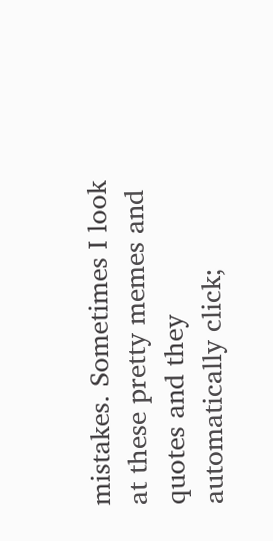mistakes. Sometimes I look at these pretty memes and quotes and they automatically click;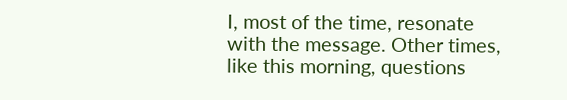I, most of the time, resonate with the message. Other times, like this morning, questions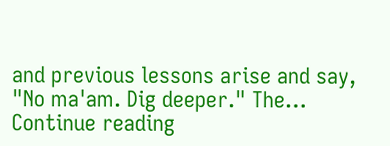and previous lessons arise and say, "No ma'am. Dig deeper." The… Continue reading